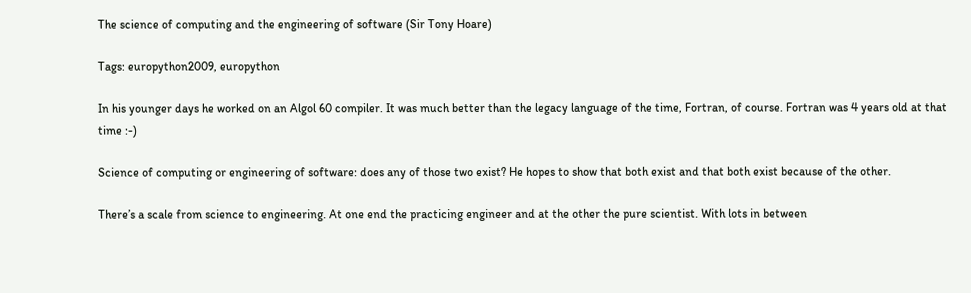The science of computing and the engineering of software (Sir Tony Hoare)

Tags: europython2009, europython

In his younger days he worked on an Algol 60 compiler. It was much better than the legacy language of the time, Fortran, of course. Fortran was 4 years old at that time :-)

Science of computing or engineering of software: does any of those two exist? He hopes to show that both exist and that both exist because of the other.

There’s a scale from science to engineering. At one end the practicing engineer and at the other the pure scientist. With lots in between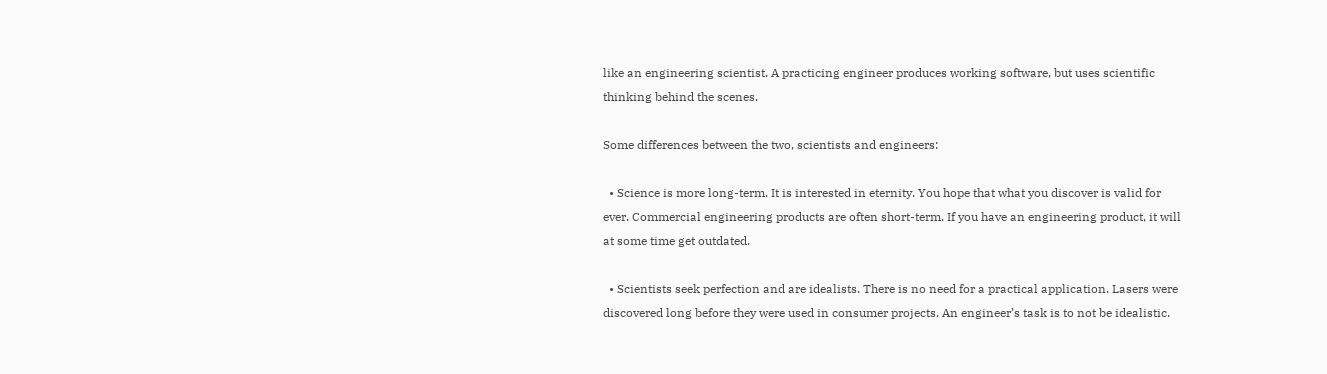like an engineering scientist. A practicing engineer produces working software, but uses scientific thinking behind the scenes.

Some differences between the two, scientists and engineers:

  • Science is more long-term. It is interested in eternity. You hope that what you discover is valid for ever. Commercial engineering products are often short-term. If you have an engineering product, it will at some time get outdated.

  • Scientists seek perfection and are idealists. There is no need for a practical application. Lasers were discovered long before they were used in consumer projects. An engineer’s task is to not be idealistic.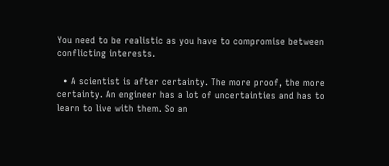You need to be realistic as you have to compromise between conflicting interests.

  • A scientist is after certainty. The more proof, the more certainty. An engineer has a lot of uncertainties and has to learn to live with them. So an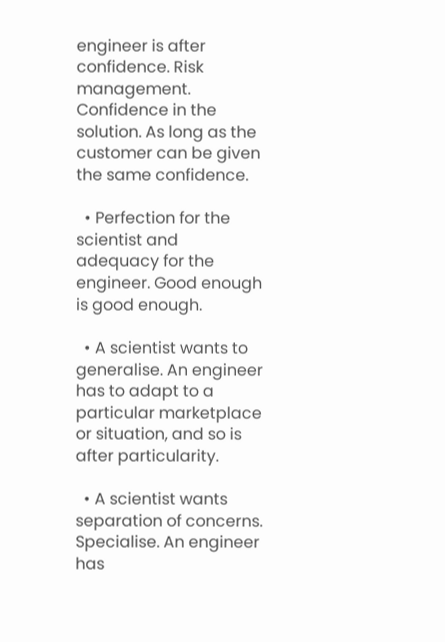engineer is after confidence. Risk management. Confidence in the solution. As long as the customer can be given the same confidence.

  • Perfection for the scientist and adequacy for the engineer. Good enough is good enough.

  • A scientist wants to generalise. An engineer has to adapt to a particular marketplace or situation, and so is after particularity.

  • A scientist wants separation of concerns. Specialise. An engineer has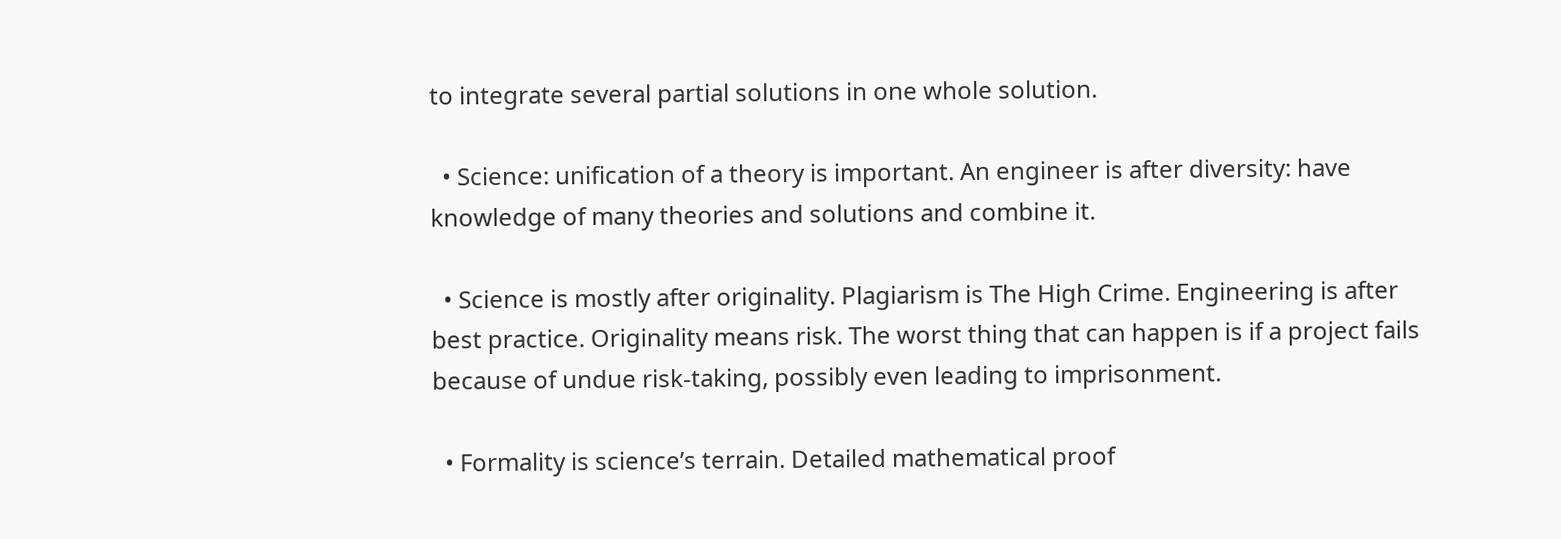to integrate several partial solutions in one whole solution.

  • Science: unification of a theory is important. An engineer is after diversity: have knowledge of many theories and solutions and combine it.

  • Science is mostly after originality. Plagiarism is The High Crime. Engineering is after best practice. Originality means risk. The worst thing that can happen is if a project fails because of undue risk-taking, possibly even leading to imprisonment.

  • Formality is science’s terrain. Detailed mathematical proof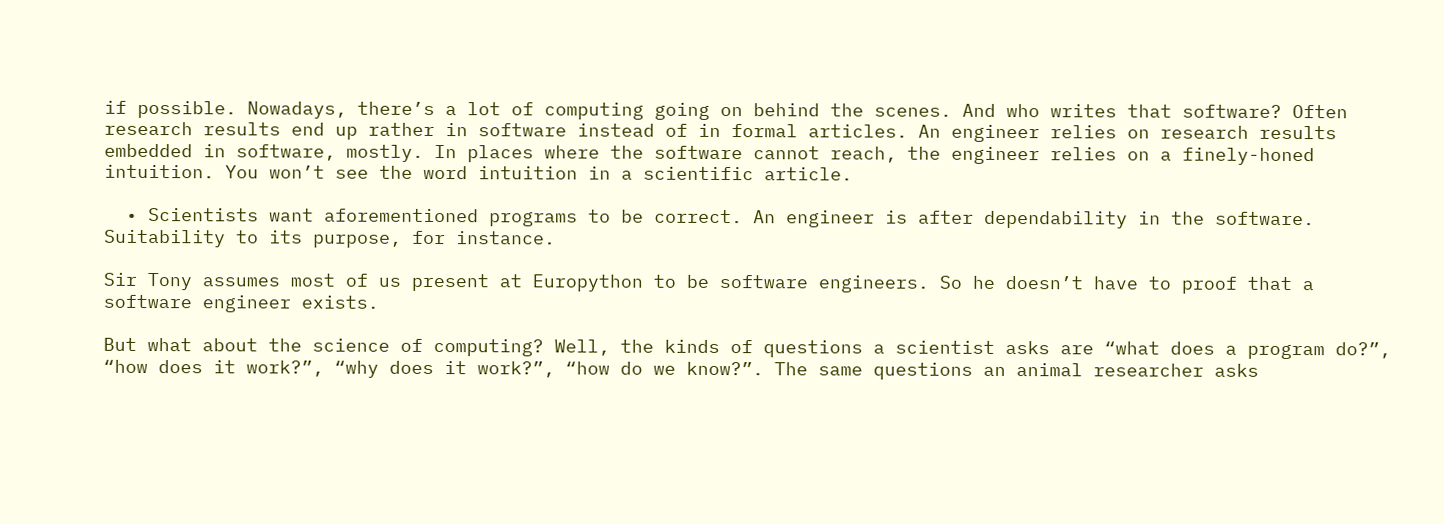if possible. Nowadays, there’s a lot of computing going on behind the scenes. And who writes that software? Often research results end up rather in software instead of in formal articles. An engineer relies on research results embedded in software, mostly. In places where the software cannot reach, the engineer relies on a finely-honed intuition. You won’t see the word intuition in a scientific article.

  • Scientists want aforementioned programs to be correct. An engineer is after dependability in the software. Suitability to its purpose, for instance.

Sir Tony assumes most of us present at Europython to be software engineers. So he doesn’t have to proof that a software engineer exists.

But what about the science of computing? Well, the kinds of questions a scientist asks are “what does a program do?”, “how does it work?”, “why does it work?”, “how do we know?”. The same questions an animal researcher asks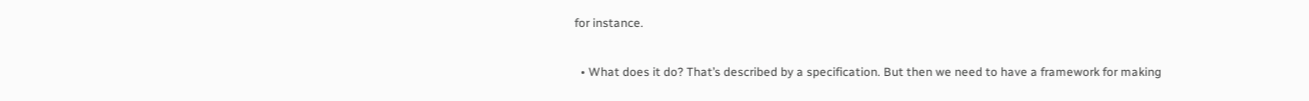for instance.

  • What does it do? That’s described by a specification. But then we need to have a framework for making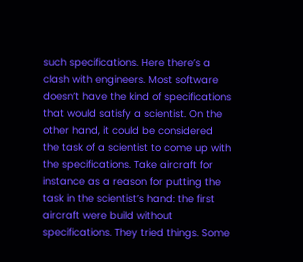such specifications. Here there’s a clash with engineers. Most software doesn’t have the kind of specifications that would satisfy a scientist. On the other hand, it could be considered the task of a scientist to come up with the specifications. Take aircraft for instance as a reason for putting the task in the scientist’s hand: the first aircraft were build without specifications. They tried things. Some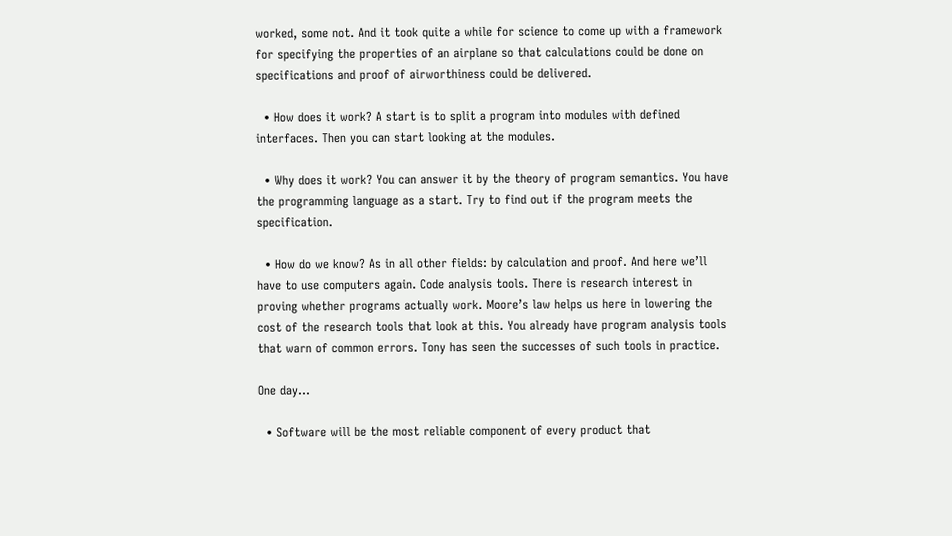worked, some not. And it took quite a while for science to come up with a framework for specifying the properties of an airplane so that calculations could be done on specifications and proof of airworthiness could be delivered.

  • How does it work? A start is to split a program into modules with defined interfaces. Then you can start looking at the modules.

  • Why does it work? You can answer it by the theory of program semantics. You have the programming language as a start. Try to find out if the program meets the specification.

  • How do we know? As in all other fields: by calculation and proof. And here we’ll have to use computers again. Code analysis tools. There is research interest in proving whether programs actually work. Moore’s law helps us here in lowering the cost of the research tools that look at this. You already have program analysis tools that warn of common errors. Tony has seen the successes of such tools in practice.

One day…

  • Software will be the most reliable component of every product that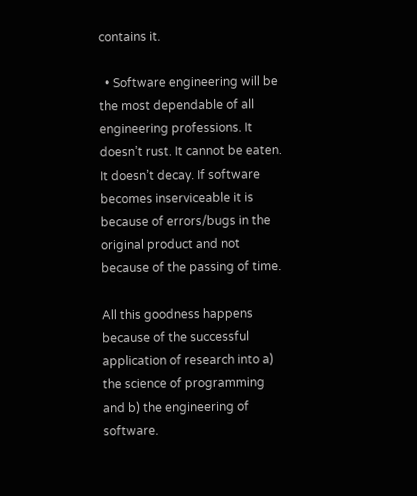contains it.

  • Software engineering will be the most dependable of all engineering professions. It doesn’t rust. It cannot be eaten. It doesn’t decay. If software becomes inserviceable it is because of errors/bugs in the original product and not because of the passing of time.

All this goodness happens because of the successful application of research into a) the science of programming and b) the engineering of software.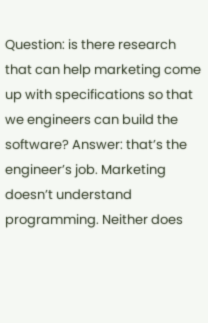Question: is there research that can help marketing come up with specifications so that we engineers can build the software? Answer: that’s the engineer’s job. Marketing doesn’t understand programming. Neither does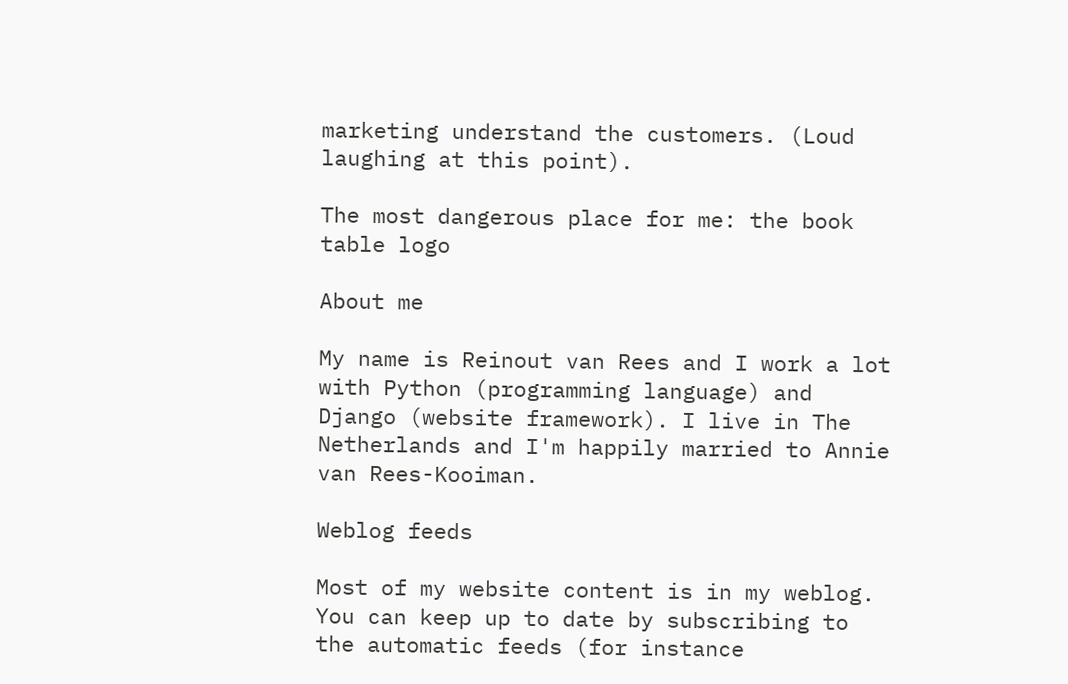marketing understand the customers. (Loud laughing at this point).

The most dangerous place for me: the book table logo

About me

My name is Reinout van Rees and I work a lot with Python (programming language) and Django (website framework). I live in The Netherlands and I'm happily married to Annie van Rees-Kooiman.

Weblog feeds

Most of my website content is in my weblog. You can keep up to date by subscribing to the automatic feeds (for instance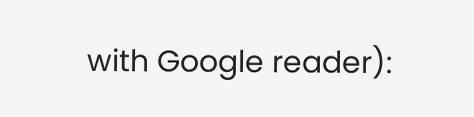with Google reader):